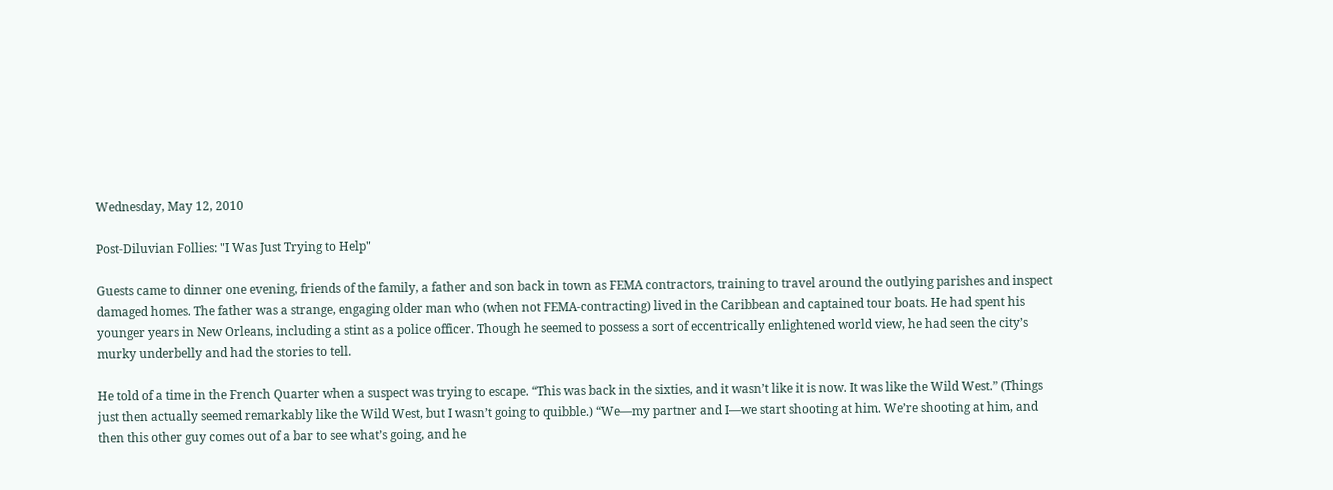Wednesday, May 12, 2010

Post-Diluvian Follies: "I Was Just Trying to Help"

Guests came to dinner one evening, friends of the family, a father and son back in town as FEMA contractors, training to travel around the outlying parishes and inspect damaged homes. The father was a strange, engaging older man who (when not FEMA-contracting) lived in the Caribbean and captained tour boats. He had spent his younger years in New Orleans, including a stint as a police officer. Though he seemed to possess a sort of eccentrically enlightened world view, he had seen the city’s murky underbelly and had the stories to tell.

He told of a time in the French Quarter when a suspect was trying to escape. “This was back in the sixties, and it wasn’t like it is now. It was like the Wild West.” (Things just then actually seemed remarkably like the Wild West, but I wasn’t going to quibble.) “We—my partner and I—we start shooting at him. We’re shooting at him, and then this other guy comes out of a bar to see what’s going, and he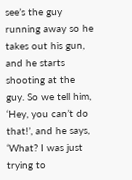see’s the guy running away so he takes out his gun, and he starts shooting at the guy. So we tell him, ‘Hey, you can’t do that!’, and he says, ‘What? I was just trying to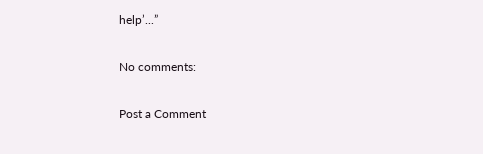help’...”

No comments:

Post a Comment